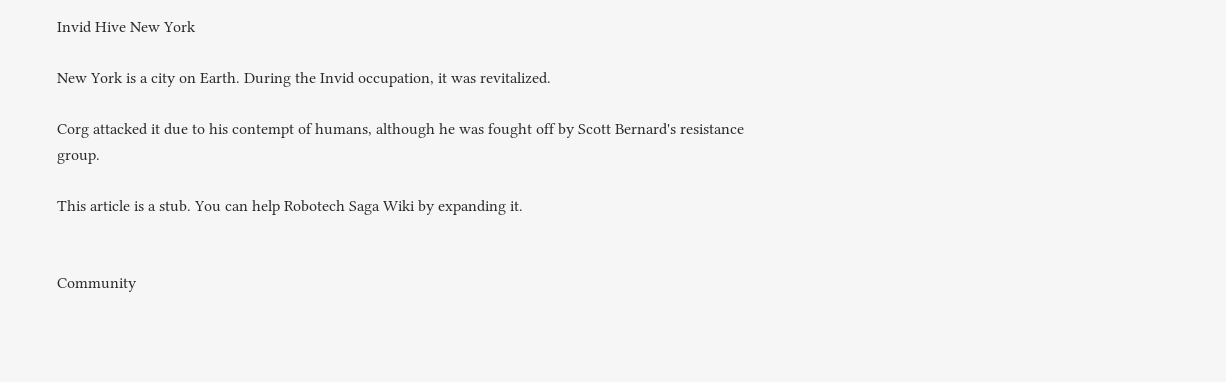Invid Hive New York

New York is a city on Earth. During the Invid occupation, it was revitalized.

Corg attacked it due to his contempt of humans, although he was fought off by Scott Bernard's resistance group.

This article is a stub. You can help Robotech Saga Wiki by expanding it.


Community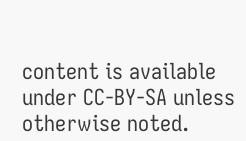content is available under CC-BY-SA unless otherwise noted.